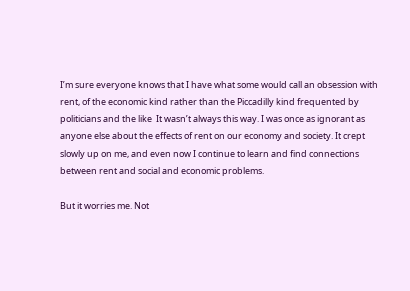I’m sure everyone knows that I have what some would call an obsession with rent, of the economic kind rather than the Piccadilly kind frequented by politicians and the like  It wasn’t always this way. I was once as ignorant as anyone else about the effects of rent on our economy and society. It crept slowly up on me, and even now I continue to learn and find connections between rent and social and economic problems.

But it worries me. Not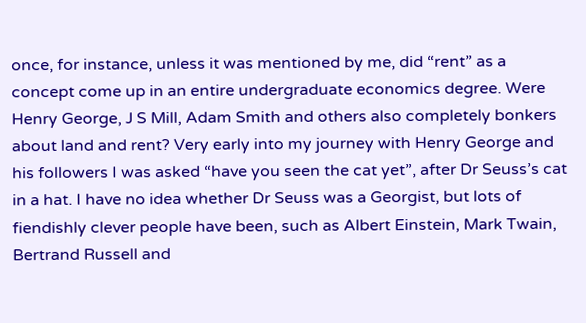once, for instance, unless it was mentioned by me, did “rent” as a concept come up in an entire undergraduate economics degree. Were Henry George, J S Mill, Adam Smith and others also completely bonkers about land and rent? Very early into my journey with Henry George and his followers I was asked “have you seen the cat yet”, after Dr Seuss’s cat in a hat. I have no idea whether Dr Seuss was a Georgist, but lots of fiendishly clever people have been, such as Albert Einstein, Mark Twain, Bertrand Russell and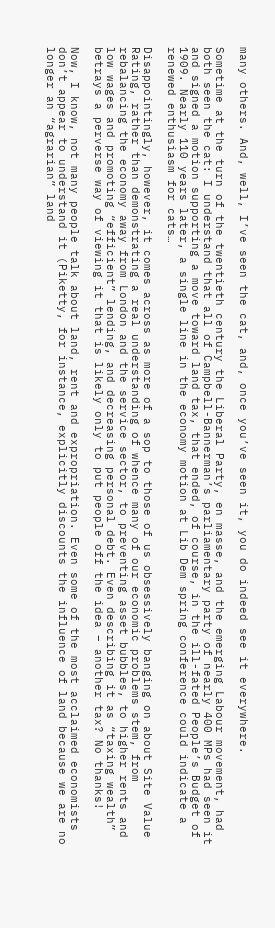many others. And, well, I’ve seen the cat, and, once you’ve seen it, you do indeed see it everywhere.

Sometime at the turn of the twentieth century the Liberal Party, en masse, and the emerging Labour movement, had both seen the cat: I understand that all of Campbell-Bannerman’s parliamentary party of nearly 400 MPs had seen it and signed a motion supporting a move toward land tax, that ended, of course, in the ill-fated People’s Budget of 1909. Nearly 110 years later, a single line in the economy motion at Lib Dem spring conference could indicate a renewed enthusiasm for cats…

Disappointingly, however, it comes across as more of a sop to those of us obsessively banging on about Site Value Rating, rather than demonstrating a real understanding of whence many of our economic problems stem, from rebalancing the economy away from London and the service sector, to preventing asset bubbles, to higher rents and low wages and promoting “efficient” lending, and decreasing personal debt. Even describing it as “taxing wealth” betrays a perverse way of viewing it that is likely only to put people off the idea – another tax? No thanks!

Now, I know, not many people talk about land, rent and expropriation. Even some of the most acclaimed economists don’t appear to understand it (Piketty, for instance, explicitly discounts the influence of land because we are no longer an “agrarian” land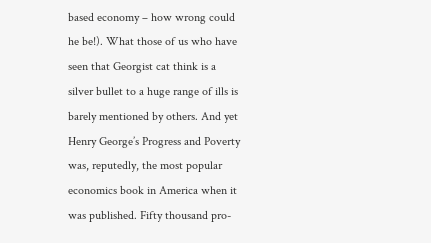based economy – how wrong could he be!). What those of us who have seen that Georgist cat think is a silver bullet to a huge range of ills is barely mentioned by others. And yet Henry George’s Progress and Poverty was, reputedly, the most popular economics book in America when it was published. Fifty thousand pro-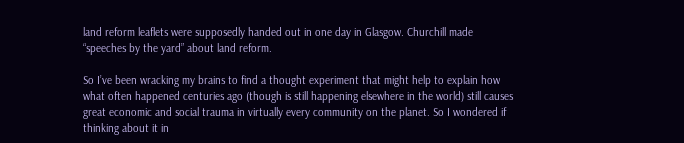land reform leaflets were supposedly handed out in one day in Glasgow. Churchill made “speeches by the yard” about land reform.

So I’ve been wracking my brains to find a thought experiment that might help to explain how what often happened centuries ago (though is still happening elsewhere in the world) still causes great economic and social trauma in virtually every community on the planet. So I wondered if thinking about it in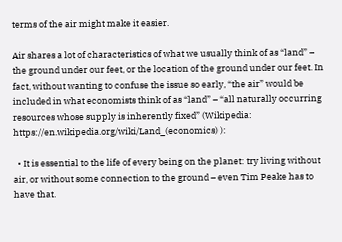terms of the air might make it easier.

Air shares a lot of characteristics of what we usually think of as “land” – the ground under our feet, or the location of the ground under our feet. In fact, without wanting to confuse the issue so early, “the air” would be included in what economists think of as “land” – “all naturally occurring resources whose supply is inherently fixed” (Wikipedia: https://en.wikipedia.org/wiki/Land_(economics) ):

  • It is essential to the life of every being on the planet: try living without air, or without some connection to the ground – even Tim Peake has to have that.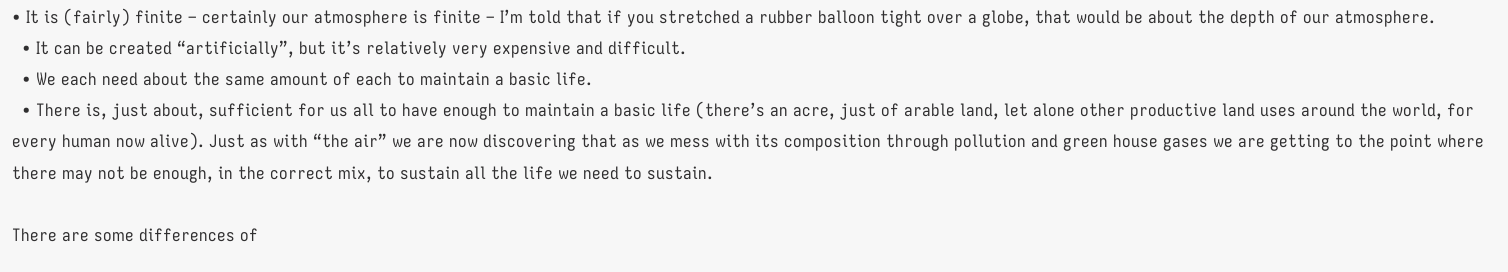• It is (fairly) finite – certainly our atmosphere is finite – I’m told that if you stretched a rubber balloon tight over a globe, that would be about the depth of our atmosphere.
  • It can be created “artificially”, but it’s relatively very expensive and difficult.
  • We each need about the same amount of each to maintain a basic life.
  • There is, just about, sufficient for us all to have enough to maintain a basic life (there’s an acre, just of arable land, let alone other productive land uses around the world, for every human now alive). Just as with “the air” we are now discovering that as we mess with its composition through pollution and green house gases we are getting to the point where there may not be enough, in the correct mix, to sustain all the life we need to sustain.

There are some differences of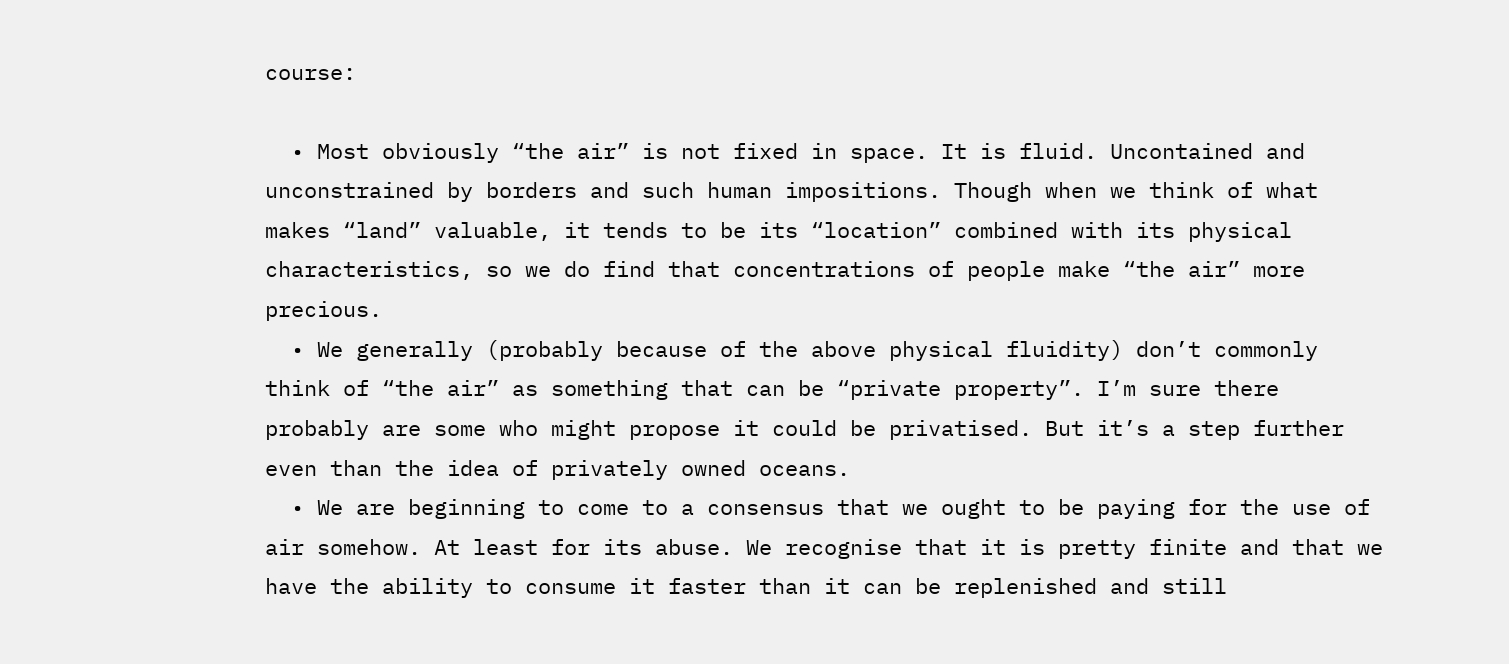course:

  • Most obviously “the air” is not fixed in space. It is fluid. Uncontained and unconstrained by borders and such human impositions. Though when we think of what makes “land” valuable, it tends to be its “location” combined with its physical characteristics, so we do find that concentrations of people make “the air” more precious.
  • We generally (probably because of the above physical fluidity) don’t commonly think of “the air” as something that can be “private property”. I’m sure there probably are some who might propose it could be privatised. But it’s a step further even than the idea of privately owned oceans.
  • We are beginning to come to a consensus that we ought to be paying for the use of air somehow. At least for its abuse. We recognise that it is pretty finite and that we have the ability to consume it faster than it can be replenished and still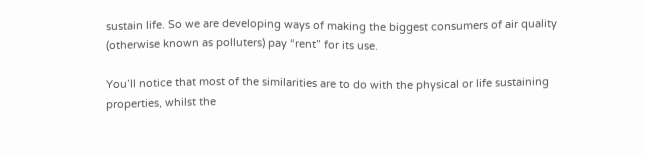sustain life. So we are developing ways of making the biggest consumers of air quality (otherwise known as polluters) pay “rent” for its use.

You’ll notice that most of the similarities are to do with the physical or life sustaining properties, whilst the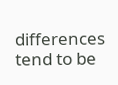differences tend to be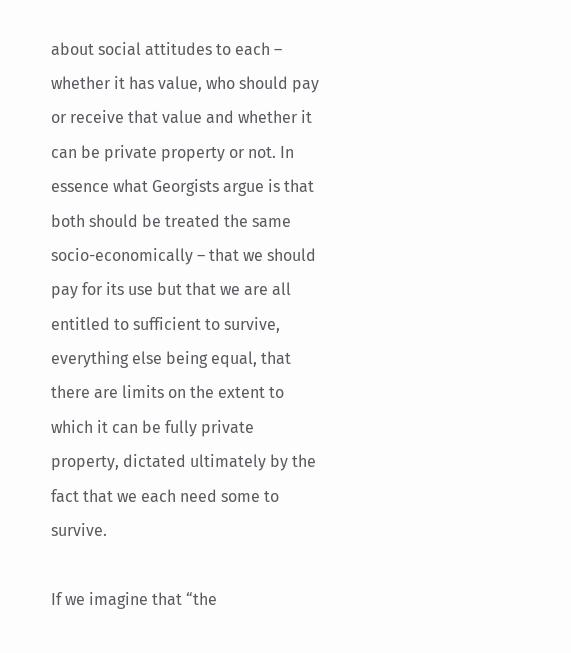about social attitudes to each – whether it has value, who should pay or receive that value and whether it can be private property or not. In essence what Georgists argue is that both should be treated the same socio-economically – that we should pay for its use but that we are all entitled to sufficient to survive, everything else being equal, that there are limits on the extent to which it can be fully private property, dictated ultimately by the fact that we each need some to survive.

If we imagine that “the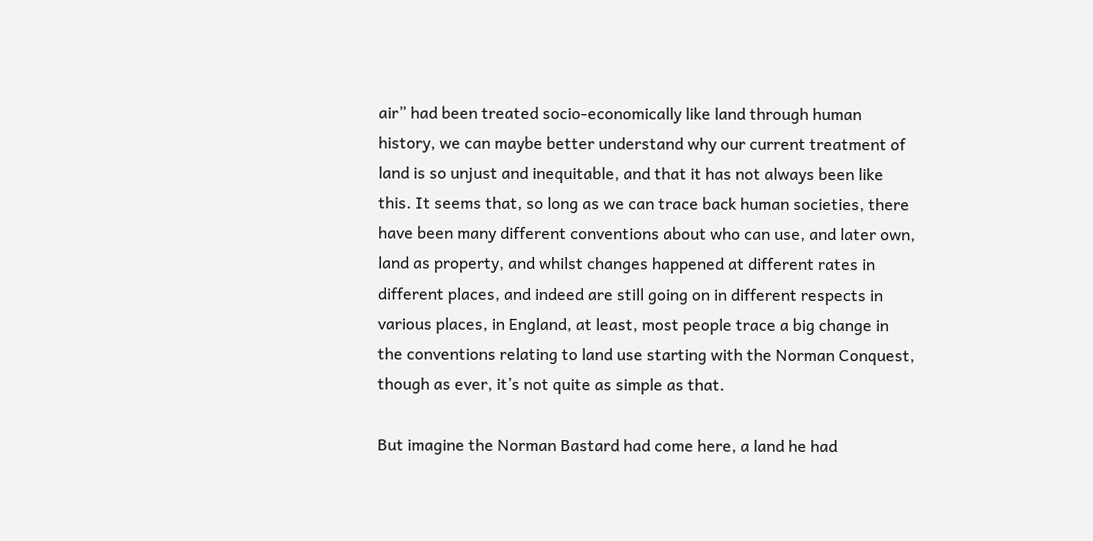air” had been treated socio-economically like land through human history, we can maybe better understand why our current treatment of land is so unjust and inequitable, and that it has not always been like this. It seems that, so long as we can trace back human societies, there have been many different conventions about who can use, and later own, land as property, and whilst changes happened at different rates in different places, and indeed are still going on in different respects in various places, in England, at least, most people trace a big change in the conventions relating to land use starting with the Norman Conquest, though as ever, it’s not quite as simple as that.

But imagine the Norman Bastard had come here, a land he had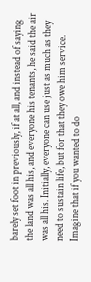barely set foot in previously, if at all, and instead of saying the land was all his, and everyone his tenants, he said the air was all his. Initially, everyone can use just as much as they need to sustain life, but for that they owe him service. Imagine that if you wanted to do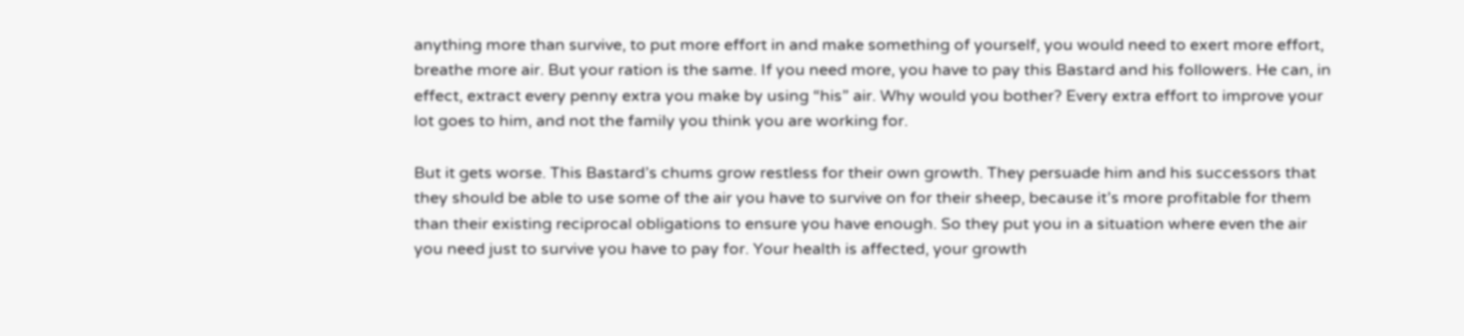anything more than survive, to put more effort in and make something of yourself, you would need to exert more effort, breathe more air. But your ration is the same. If you need more, you have to pay this Bastard and his followers. He can, in effect, extract every penny extra you make by using “his” air. Why would you bother? Every extra effort to improve your lot goes to him, and not the family you think you are working for.

But it gets worse. This Bastard’s chums grow restless for their own growth. They persuade him and his successors that they should be able to use some of the air you have to survive on for their sheep, because it’s more profitable for them than their existing reciprocal obligations to ensure you have enough. So they put you in a situation where even the air you need just to survive you have to pay for. Your health is affected, your growth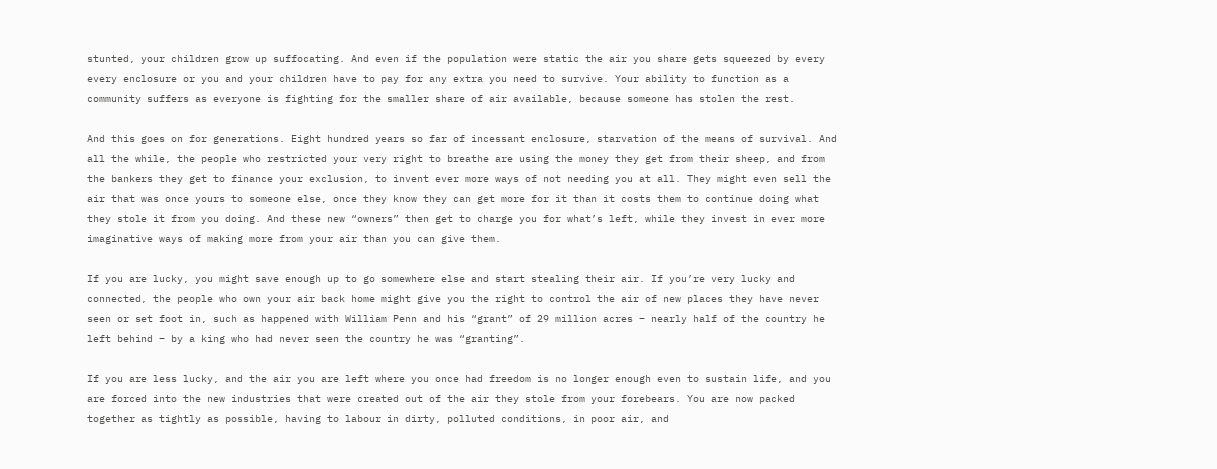stunted, your children grow up suffocating. And even if the population were static the air you share gets squeezed by every every enclosure or you and your children have to pay for any extra you need to survive. Your ability to function as a community suffers as everyone is fighting for the smaller share of air available, because someone has stolen the rest.

And this goes on for generations. Eight hundred years so far of incessant enclosure, starvation of the means of survival. And all the while, the people who restricted your very right to breathe are using the money they get from their sheep, and from the bankers they get to finance your exclusion, to invent ever more ways of not needing you at all. They might even sell the air that was once yours to someone else, once they know they can get more for it than it costs them to continue doing what they stole it from you doing. And these new “owners” then get to charge you for what’s left, while they invest in ever more imaginative ways of making more from your air than you can give them.

If you are lucky, you might save enough up to go somewhere else and start stealing their air. If you’re very lucky and connected, the people who own your air back home might give you the right to control the air of new places they have never seen or set foot in, such as happened with William Penn and his “grant” of 29 million acres – nearly half of the country he left behind – by a king who had never seen the country he was “granting”.

If you are less lucky, and the air you are left where you once had freedom is no longer enough even to sustain life, and you are forced into the new industries that were created out of the air they stole from your forebears. You are now packed together as tightly as possible, having to labour in dirty, polluted conditions, in poor air, and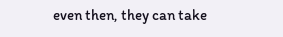even then, they can take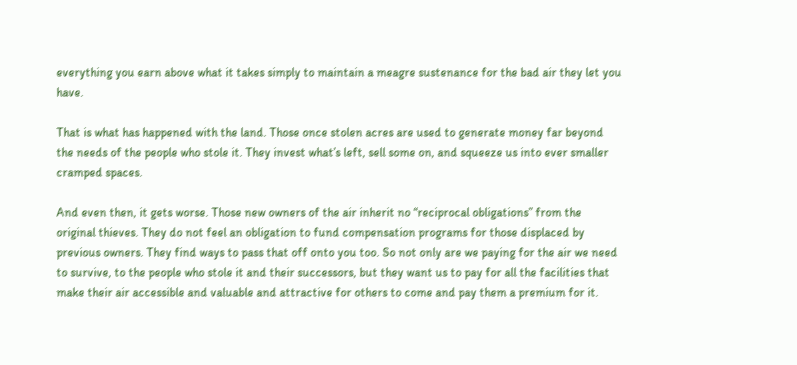everything you earn above what it takes simply to maintain a meagre sustenance for the bad air they let you have.

That is what has happened with the land. Those once stolen acres are used to generate money far beyond the needs of the people who stole it. They invest what’s left, sell some on, and squeeze us into ever smaller cramped spaces.

And even then, it gets worse. Those new owners of the air inherit no “reciprocal obligations” from the original thieves. They do not feel an obligation to fund compensation programs for those displaced by previous owners. They find ways to pass that off onto you too. So not only are we paying for the air we need to survive, to the people who stole it and their successors, but they want us to pay for all the facilities that make their air accessible and valuable and attractive for others to come and pay them a premium for it.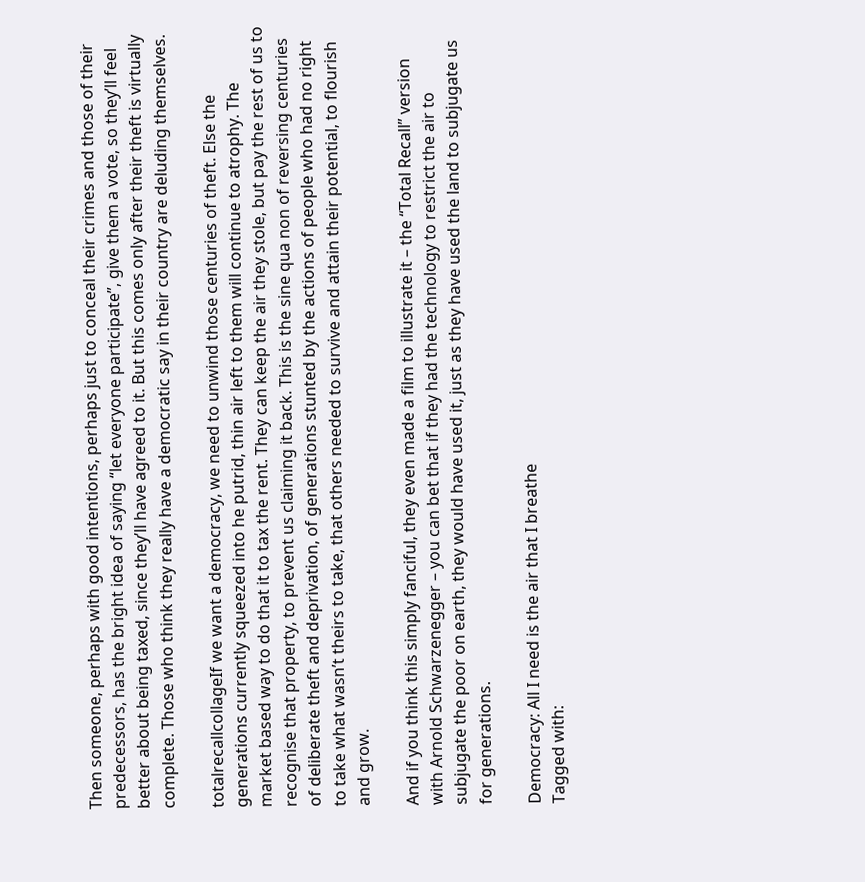Then someone, perhaps with good intentions, perhaps just to conceal their crimes and those of their predecessors, has the bright idea of saying “let everyone participate”, give them a vote, so they’ll feel better about being taxed, since they’ll have agreed to it. But this comes only after their theft is virtually complete. Those who think they really have a democratic say in their country are deluding themselves.

totalrecallcollageIf we want a democracy, we need to unwind those centuries of theft. Else the generations currently squeezed into he putrid, thin air left to them will continue to atrophy. The market based way to do that it to tax the rent. They can keep the air they stole, but pay the rest of us to recognise that property, to prevent us claiming it back. This is the sine qua non of reversing centuries of deliberate theft and deprivation, of generations stunted by the actions of people who had no right to take what wasn’t theirs to take, that others needed to survive and attain their potential, to flourish and grow.

And if you think this simply fanciful, they even made a film to illustrate it – the “Total Recall” version with Arnold Schwarzenegger – you can bet that if they had the technology to restrict the air to subjugate the poor on earth, they would have used it, just as they have used the land to subjugate us for generations.

Democracy: All I need is the air that I breathe
Tagged with: